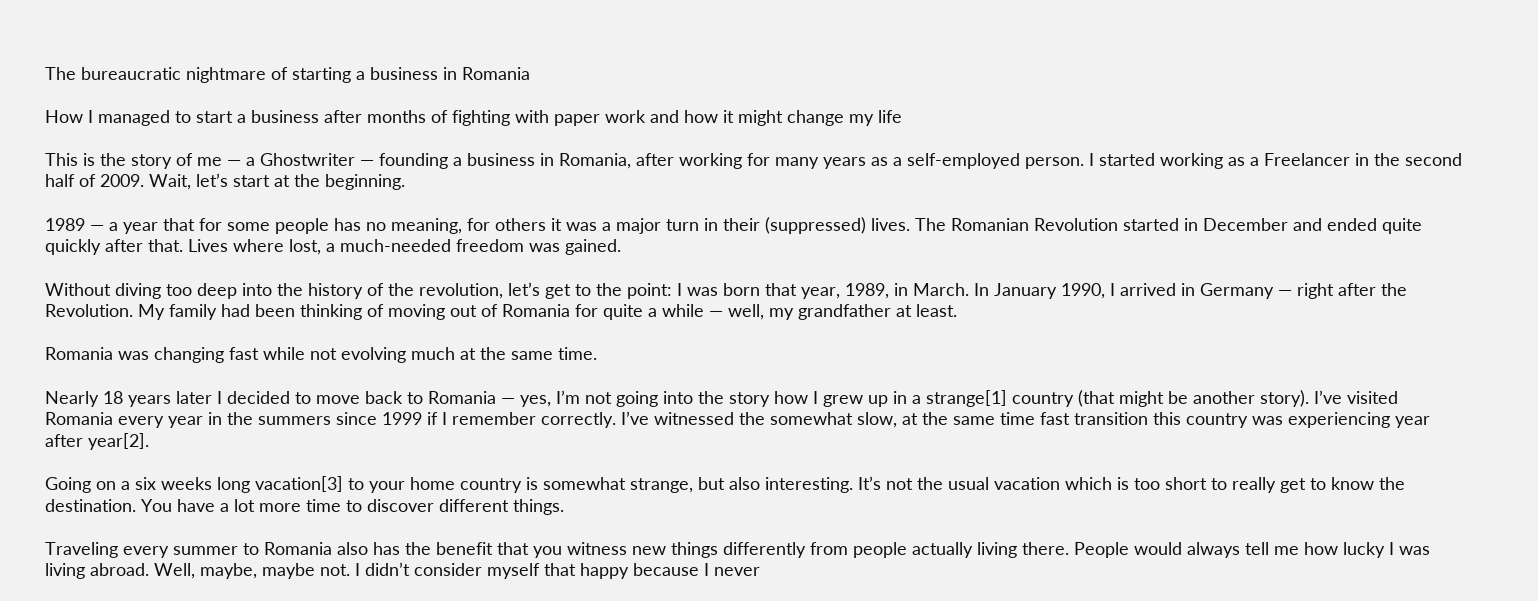The bureaucratic nightmare of starting a business in Romania

How I managed to start a business after months of fighting with paper work and how it might change my life

This is the story of me — a Ghostwriter — founding a business in Romania, after working for many years as a self-employed person. I started working as a Freelancer in the second half of 2009. Wait, let’s start at the beginning.

1989 — a year that for some people has no meaning, for others it was a major turn in their (suppressed) lives. The Romanian Revolution started in December and ended quite quickly after that. Lives where lost, a much-needed freedom was gained.

Without diving too deep into the history of the revolution, let’s get to the point: I was born that year, 1989, in March. In January 1990, I arrived in Germany — right after the Revolution. My family had been thinking of moving out of Romania for quite a while — well, my grandfather at least.

Romania was changing fast while not evolving much at the same time.

Nearly 18 years later I decided to move back to Romania — yes, I’m not going into the story how I grew up in a strange[1] country (that might be another story). I’ve visited Romania every year in the summers since 1999 if I remember correctly. I’ve witnessed the somewhat slow, at the same time fast transition this country was experiencing year after year[2].

Going on a six weeks long vacation[3] to your home country is somewhat strange, but also interesting. It’s not the usual vacation which is too short to really get to know the destination. You have a lot more time to discover different things.

Traveling every summer to Romania also has the benefit that you witness new things differently from people actually living there. People would always tell me how lucky I was living abroad. Well, maybe, maybe not. I didn’t consider myself that happy because I never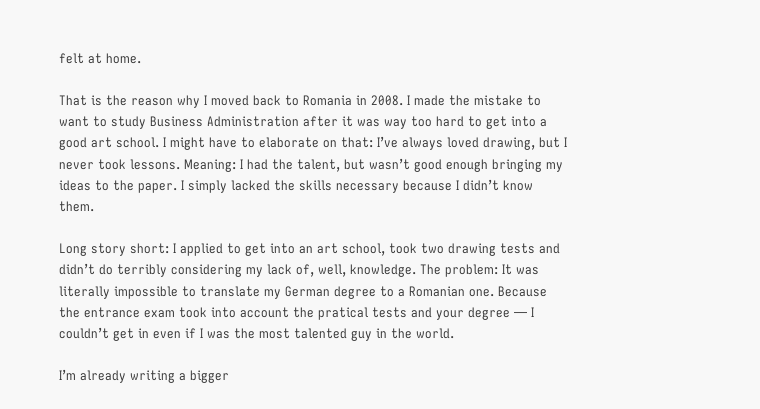felt at home.

That is the reason why I moved back to Romania in 2008. I made the mistake to want to study Business Administration after it was way too hard to get into a good art school. I might have to elaborate on that: I’ve always loved drawing, but I never took lessons. Meaning: I had the talent, but wasn’t good enough bringing my ideas to the paper. I simply lacked the skills necessary because I didn’t know them.

Long story short: I applied to get into an art school, took two drawing tests and didn’t do terribly considering my lack of, well, knowledge. The problem: It was literally impossible to translate my German degree to a Romanian one. Because the entrance exam took into account the pratical tests and your degree — I couldn’t get in even if I was the most talented guy in the world.

I’m already writing a bigger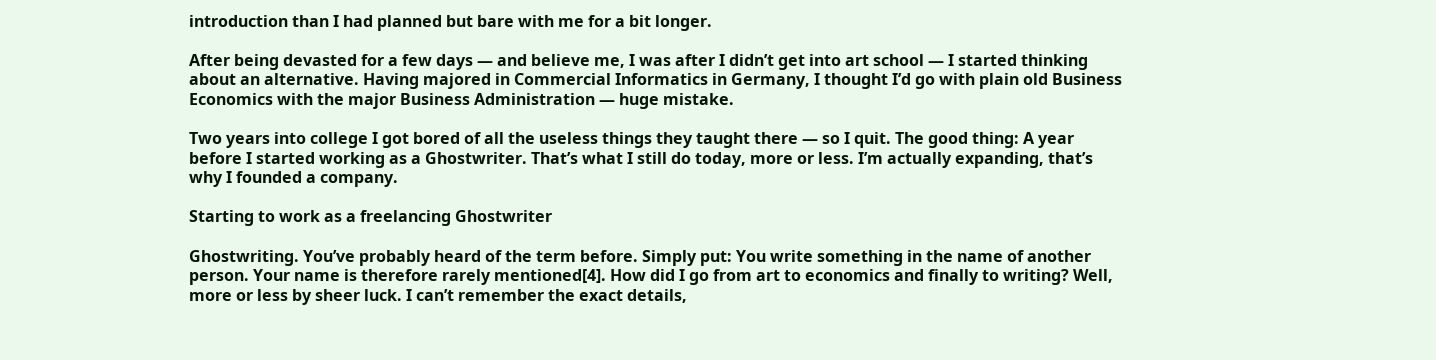introduction than I had planned but bare with me for a bit longer.

After being devasted for a few days — and believe me, I was after I didn’t get into art school — I started thinking about an alternative. Having majored in Commercial Informatics in Germany, I thought I’d go with plain old Business Economics with the major Business Administration — huge mistake.

Two years into college I got bored of all the useless things they taught there — so I quit. The good thing: A year before I started working as a Ghostwriter. That’s what I still do today, more or less. I’m actually expanding, that’s why I founded a company.

Starting to work as a freelancing Ghostwriter

Ghostwriting. You’ve probably heard of the term before. Simply put: You write something in the name of another person. Your name is therefore rarely mentioned[4]. How did I go from art to economics and finally to writing? Well, more or less by sheer luck. I can’t remember the exact details,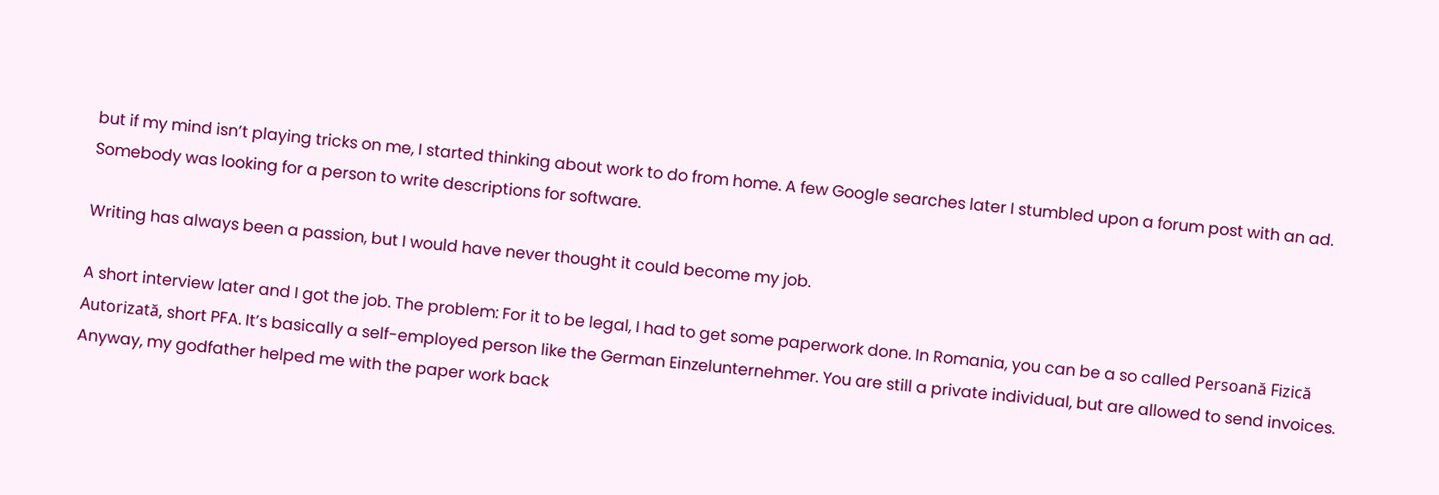but if my mind isn’t playing tricks on me, I started thinking about work to do from home. A few Google searches later I stumbled upon a forum post with an ad. Somebody was looking for a person to write descriptions for software.

Writing has always been a passion, but I would have never thought it could become my job.

A short interview later and I got the job. The problem: For it to be legal, I had to get some paperwork done. In Romania, you can be a so called Persoană Fizică Autorizată, short PFA. It’s basically a self-employed person like the German Einzelunternehmer. You are still a private individual, but are allowed to send invoices. Anyway, my godfather helped me with the paper work back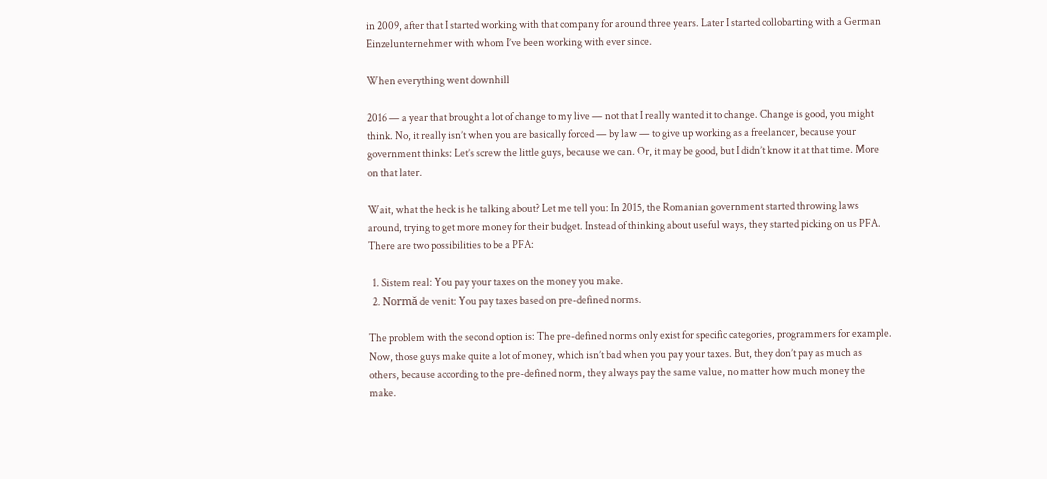in 2009, after that I started working with that company for around three years. Later I started collobarting with a German Einzelunternehmer with whom I’ve been working with ever since.

When everything went downhill

2016 — a year that brought a lot of change to my live — not that I really wanted it to change. Change is good, you might think. No, it really isn’t when you are basically forced — by law — to give up working as a freelancer, because your government thinks: Let’s screw the little guys, because we can. Or, it may be good, but I didn’t know it at that time. More on that later.

Wait, what the heck is he talking about? Let me tell you: In 2015, the Romanian government started throwing laws around, trying to get more money for their budget. Instead of thinking about useful ways, they started picking on us PFA. There are two possibilities to be a PFA:

  1. Sistem real: You pay your taxes on the money you make.
  2. Normă de venit: You pay taxes based on pre-defined norms.

The problem with the second option is: The pre-defined norms only exist for specific categories, programmers for example. Now, those guys make quite a lot of money, which isn’t bad when you pay your taxes. But, they don’t pay as much as others, because according to the pre-defined norm, they always pay the same value, no matter how much money the make.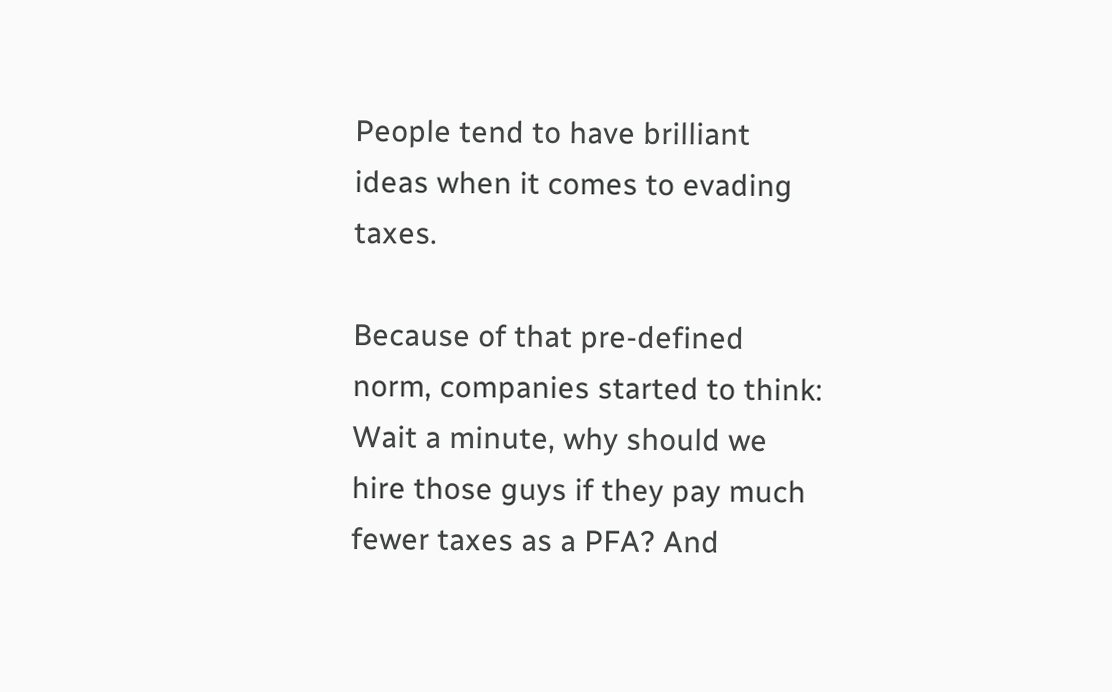People tend to have brilliant ideas when it comes to evading taxes.

Because of that pre-defined norm, companies started to think: Wait a minute, why should we hire those guys if they pay much fewer taxes as a PFA? And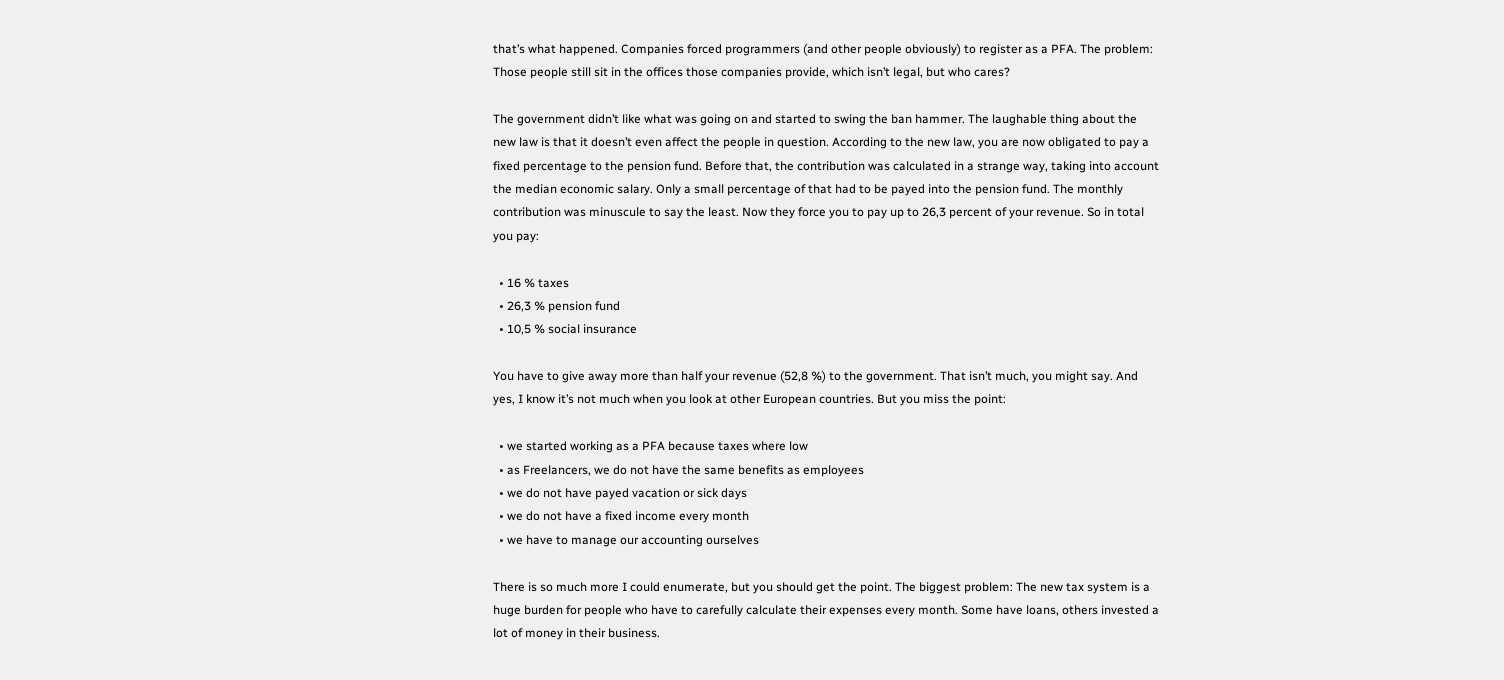that’s what happened. Companies forced programmers (and other people obviously) to register as a PFA. The problem: Those people still sit in the offices those companies provide, which isn’t legal, but who cares?

The government didn’t like what was going on and started to swing the ban hammer. The laughable thing about the new law is that it doesn’t even affect the people in question. According to the new law, you are now obligated to pay a fixed percentage to the pension fund. Before that, the contribution was calculated in a strange way, taking into account the median economic salary. Only a small percentage of that had to be payed into the pension fund. The monthly contribution was minuscule to say the least. Now they force you to pay up to 26,3 percent of your revenue. So in total you pay:

  • 16 % taxes
  • 26,3 % pension fund
  • 10,5 % social insurance

You have to give away more than half your revenue (52,8 %) to the government. That isn’t much, you might say. And yes, I know it’s not much when you look at other European countries. But you miss the point:

  • we started working as a PFA because taxes where low
  • as Freelancers, we do not have the same benefits as employees
  • we do not have payed vacation or sick days
  • we do not have a fixed income every month
  • we have to manage our accounting ourselves

There is so much more I could enumerate, but you should get the point. The biggest problem: The new tax system is a huge burden for people who have to carefully calculate their expenses every month. Some have loans, others invested a lot of money in their business.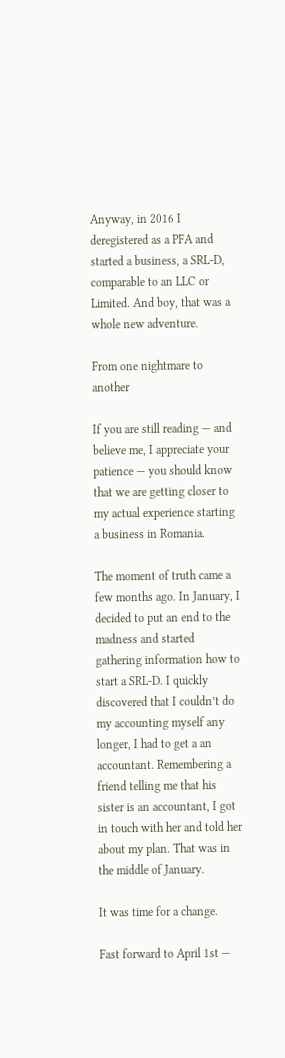Anyway, in 2016 I deregistered as a PFA and started a business, a SRL-D, comparable to an LLC or Limited. And boy, that was a whole new adventure.

From one nightmare to another

If you are still reading — and believe me, I appreciate your patience — you should know that we are getting closer to my actual experience starting a business in Romania.

The moment of truth came a few months ago. In January, I decided to put an end to the madness and started gathering information how to start a SRL-D. I quickly discovered that I couldn’t do my accounting myself any longer, I had to get a an accountant. Remembering a friend telling me that his sister is an accountant, I got in touch with her and told her about my plan. That was in the middle of January.

It was time for a change.

Fast forward to April 1st —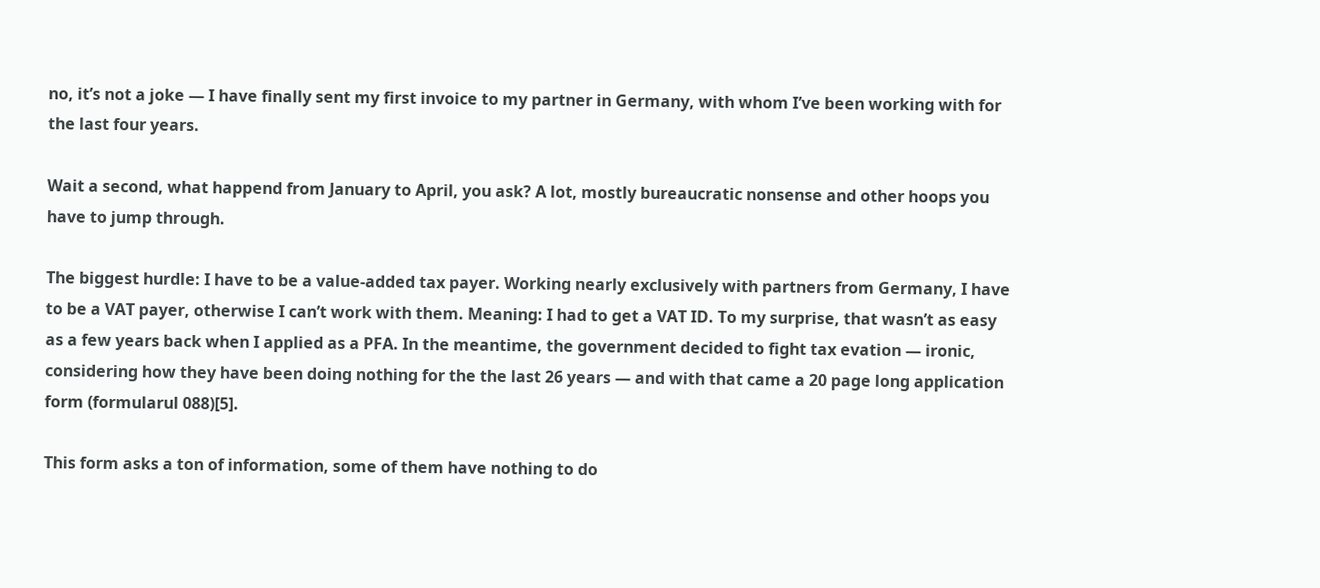no, it’s not a joke — I have finally sent my first invoice to my partner in Germany, with whom I’ve been working with for the last four years.

Wait a second, what happend from January to April, you ask? A lot, mostly bureaucratic nonsense and other hoops you have to jump through.

The biggest hurdle: I have to be a value-added tax payer. Working nearly exclusively with partners from Germany, I have to be a VAT payer, otherwise I can’t work with them. Meaning: I had to get a VAT ID. To my surprise, that wasn’t as easy as a few years back when I applied as a PFA. In the meantime, the government decided to fight tax evation — ironic, considering how they have been doing nothing for the the last 26 years — and with that came a 20 page long application form (formularul 088)[5].

This form asks a ton of information, some of them have nothing to do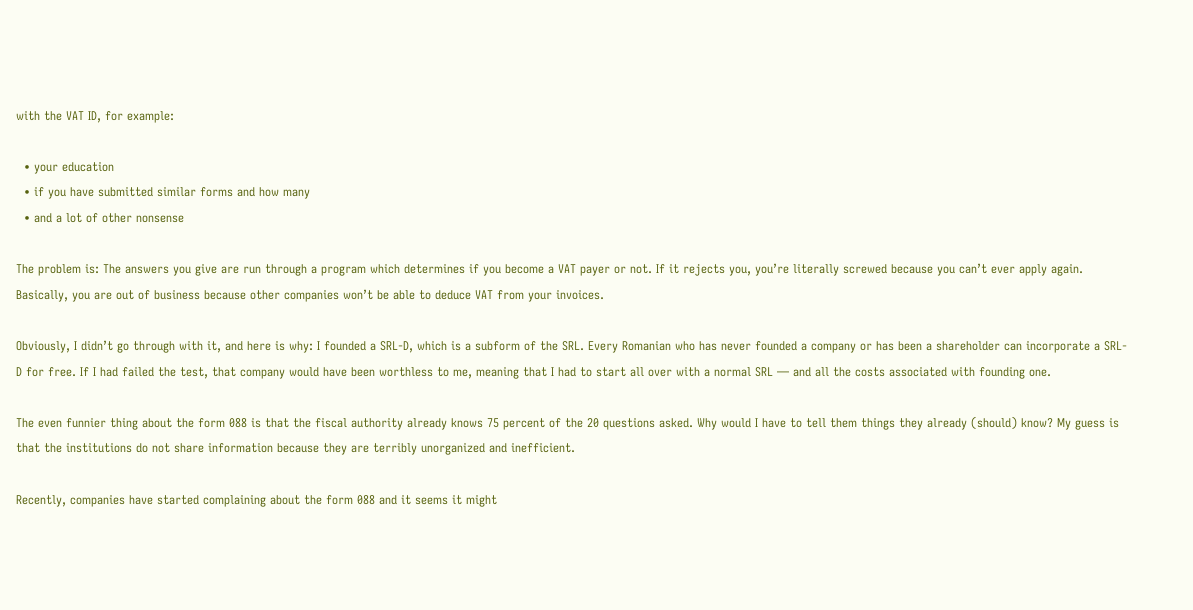with the VAT ID, for example:

  • your education
  • if you have submitted similar forms and how many
  • and a lot of other nonsense

The problem is: The answers you give are run through a program which determines if you become a VAT payer or not. If it rejects you, you’re literally screwed because you can’t ever apply again. Basically, you are out of business because other companies won’t be able to deduce VAT from your invoices.

Obviously, I didn’t go through with it, and here is why: I founded a SRL-D, which is a subform of the SRL. Every Romanian who has never founded a company or has been a shareholder can incorporate a SRL-D for free. If I had failed the test, that company would have been worthless to me, meaning that I had to start all over with a normal SRL — and all the costs associated with founding one.

The even funnier thing about the form 088 is that the fiscal authority already knows 75 percent of the 20 questions asked. Why would I have to tell them things they already (should) know? My guess is that the institutions do not share information because they are terribly unorganized and inefficient.

Recently, companies have started complaining about the form 088 and it seems it might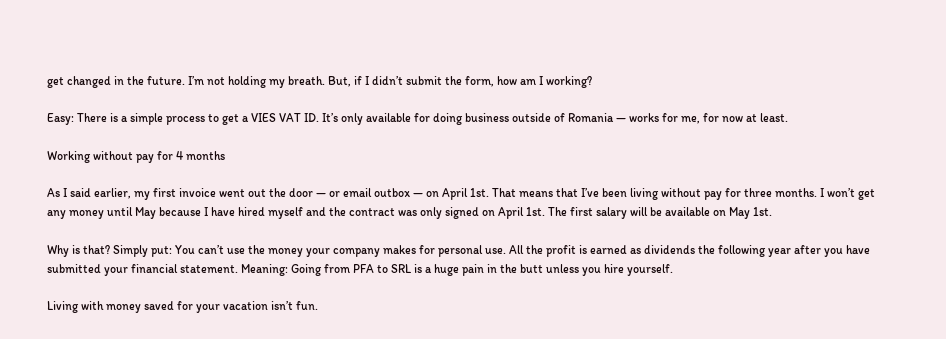get changed in the future. I’m not holding my breath. But, if I didn’t submit the form, how am I working?

Easy: There is a simple process to get a VIES VAT ID. It’s only available for doing business outside of Romania — works for me, for now at least.

Working without pay for 4 months

As I said earlier, my first invoice went out the door — or email outbox — on April 1st. That means that I’ve been living without pay for three months. I won’t get any money until May because I have hired myself and the contract was only signed on April 1st. The first salary will be available on May 1st.

Why is that? Simply put: You can’t use the money your company makes for personal use. All the profit is earned as dividends the following year after you have submitted your financial statement. Meaning: Going from PFA to SRL is a huge pain in the butt unless you hire yourself.

Living with money saved for your vacation isn’t fun.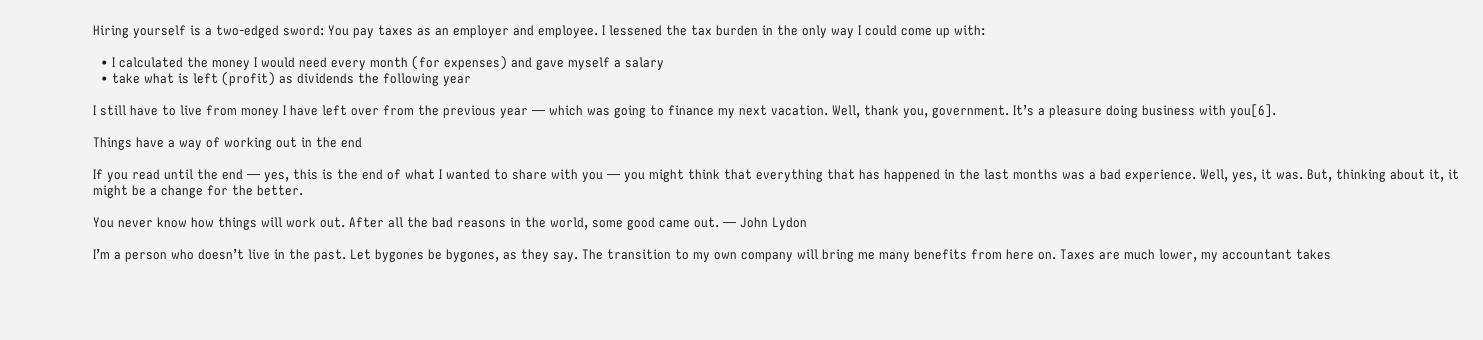Hiring yourself is a two-edged sword: You pay taxes as an employer and employee. I lessened the tax burden in the only way I could come up with:

  • I calculated the money I would need every month (for expenses) and gave myself a salary
  • take what is left (profit) as dividends the following year

I still have to live from money I have left over from the previous year — which was going to finance my next vacation. Well, thank you, government. It’s a pleasure doing business with you[6].

Things have a way of working out in the end

If you read until the end — yes, this is the end of what I wanted to share with you — you might think that everything that has happened in the last months was a bad experience. Well, yes, it was. But, thinking about it, it might be a change for the better.

You never know how things will work out. After all the bad reasons in the world, some good came out. — John Lydon

I’m a person who doesn’t live in the past. Let bygones be bygones, as they say. The transition to my own company will bring me many benefits from here on. Taxes are much lower, my accountant takes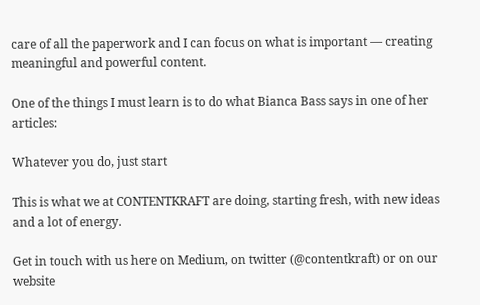care of all the paperwork and I can focus on what is important — creating meaningful and powerful content.

One of the things I must learn is to do what Bianca Bass says in one of her articles:

Whatever you do, just start

This is what we at CONTENTKRAFT are doing, starting fresh, with new ideas and a lot of energy.

Get in touch with us here on Medium, on twitter (@contentkraft) or on our website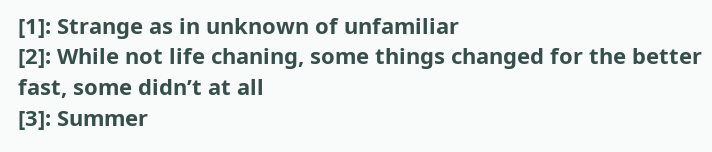[1]: Strange as in unknown of unfamiliar
[2]: While not life chaning, some things changed for the better fast, some didn’t at all
[3]: Summer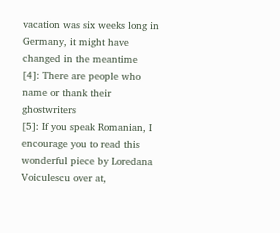vacation was six weeks long in Germany, it might have changed in the meantime
[4]: There are people who name or thank their ghostwriters
[5]: If you speak Romanian, I encourage you to read this wonderful piece by Loredana Voiculescu over at,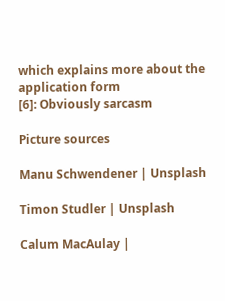which explains more about the application form
[6]: Obviously sarcasm

Picture sources

Manu Schwendener | Unsplash

Timon Studler | Unsplash

Calum MacAulay |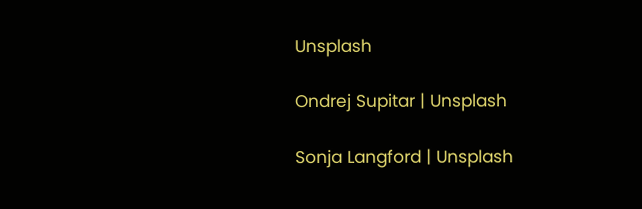Unsplash

Ondrej Supitar | Unsplash

Sonja Langford | Unsplash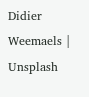Didier Weemaels | Unsplash